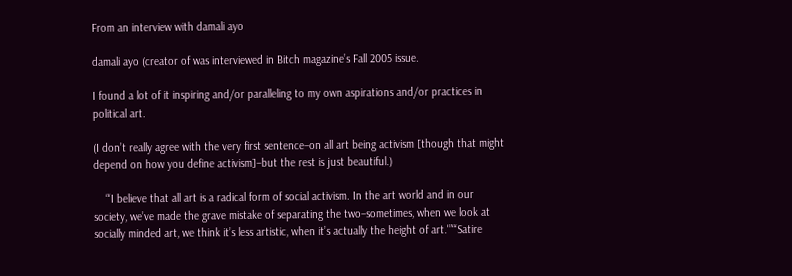From an interview with damali ayo

damali ayo (creator of was interviewed in Bitch magazine’s Fall 2005 issue.

I found a lot of it inspiring and/or paralleling to my own aspirations and/or practices in political art.

(I don’t really agree with the very first sentence–on all art being activism [though that might depend on how you define activism]–but the rest is just beautiful.)

    “‘I believe that all art is a radical form of social activism. In the art world and in our society, we’ve made the grave mistake of separating the two–sometimes, when we look at socially minded art, we think it’s less artistic, when it’s actually the height of art.'”“‘Satire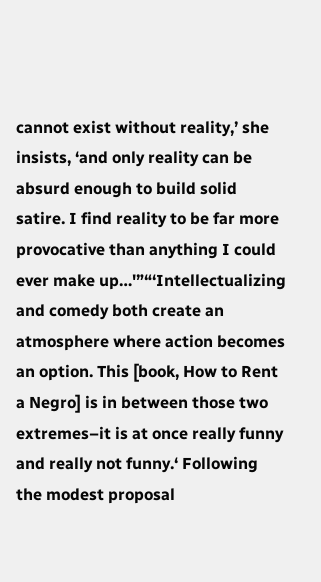cannot exist without reality,’ she insists, ‘and only reality can be absurd enough to build solid satire. I find reality to be far more provocative than anything I could ever make up…'”“‘Intellectualizing and comedy both create an atmosphere where action becomes an option. This [book, How to Rent a Negro] is in between those two extremes–it is at once really funny and really not funny.‘ Following the modest proposal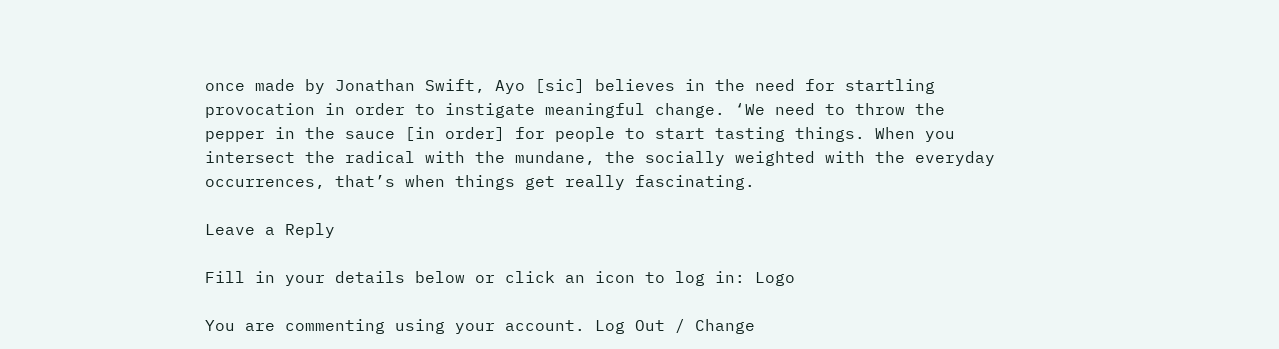once made by Jonathan Swift, Ayo [sic] believes in the need for startling provocation in order to instigate meaningful change. ‘We need to throw the pepper in the sauce [in order] for people to start tasting things. When you intersect the radical with the mundane, the socially weighted with the everyday occurrences, that’s when things get really fascinating.

Leave a Reply

Fill in your details below or click an icon to log in: Logo

You are commenting using your account. Log Out / Change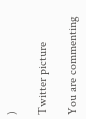)

Twitter picture

You are commenting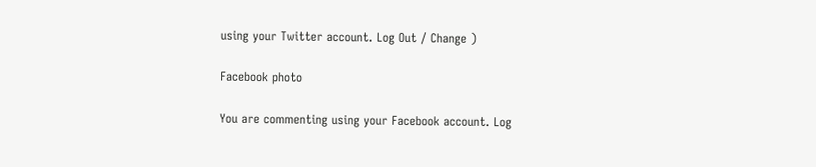using your Twitter account. Log Out / Change )

Facebook photo

You are commenting using your Facebook account. Log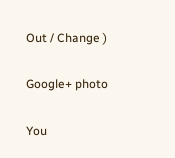Out / Change )

Google+ photo

You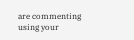are commenting using your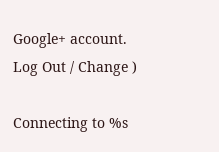Google+ account. Log Out / Change )

Connecting to %s